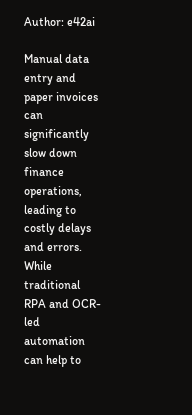Author: e42ai

Manual data entry and paper invoices can significantly slow down finance operations, leading to costly delays and errors. While traditional RPA and OCR-led automation can help to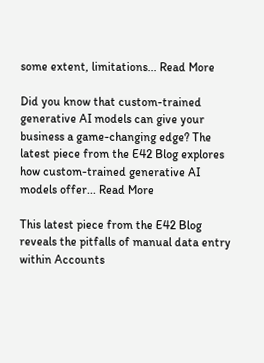some extent, limitations... Read More

Did you know that custom-trained generative AI models can give your business a game-changing edge? The latest piece from the E42 Blog explores how custom-trained generative AI models offer... Read More

This latest piece from the E42 Blog reveals the pitfalls of manual data entry within Accounts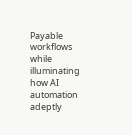Payable workflows while illuminating how AI automation adeptly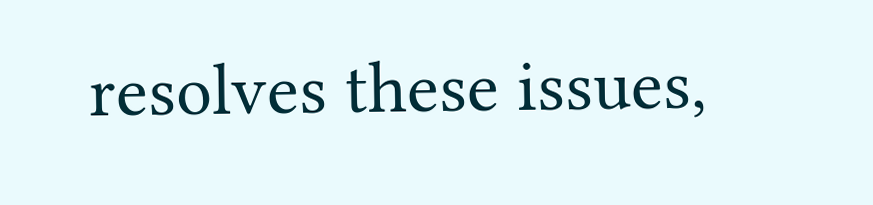resolves these issues,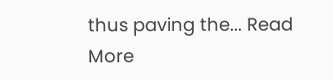thus paving the... Read More